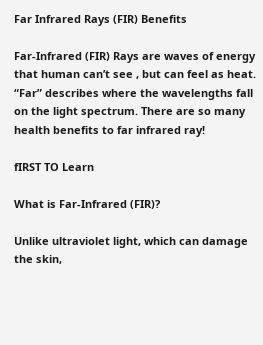Far Infrared Rays (FIR) Benefits

Far-Infrared (FIR) Rays are waves of energy that human can’t see , but can feel as heat.
“Far” describes where the wavelengths fall on the light spectrum. There are so many health benefits to far infrared ray!

fIRST TO Learn

What is Far-Infrared (FIR)?

Unlike ultraviolet light, which can damage the skin,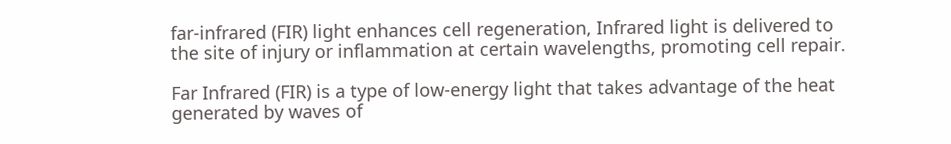far-infrared (FIR) light enhances cell regeneration, Infrared light is delivered to the site of injury or inflammation at certain wavelengths, promoting cell repair.

Far Infrared (FIR) is a type of low-energy light that takes advantage of the heat generated by waves of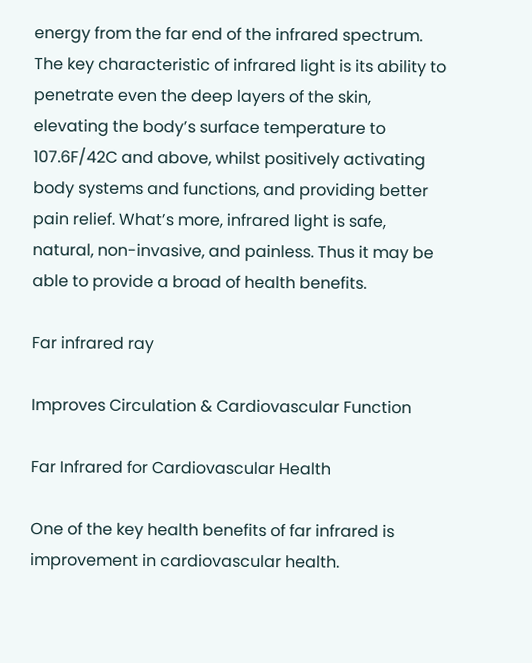energy from the far end of the infrared spectrum. The key characteristic of infrared light is its ability to penetrate even the deep layers of the skin, elevating the body’s surface temperature to 107.6F/42C and above, whilst positively activating body systems and functions, and providing better pain relief. What’s more, infrared light is safe, natural, non-invasive, and painless. Thus it may be able to provide a broad of health benefits.

Far infrared ray

Improves Circulation & Cardiovascular Function

Far Infrared for Cardiovascular Health

One of the key health benefits of far infrared is improvement in cardiovascular health.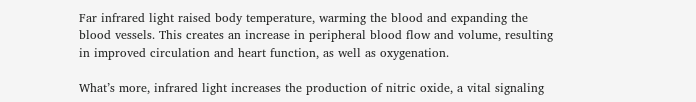Far infrared light raised body temperature, warming the blood and expanding the blood vessels. This creates an increase in peripheral blood flow and volume, resulting in improved circulation and heart function, as well as oxygenation.

What’s more, infrared light increases the production of nitric oxide, a vital signaling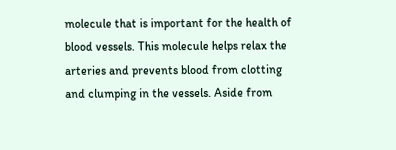molecule that is important for the health of blood vessels. This molecule helps relax the arteries and prevents blood from clotting and clumping in the vessels. Aside from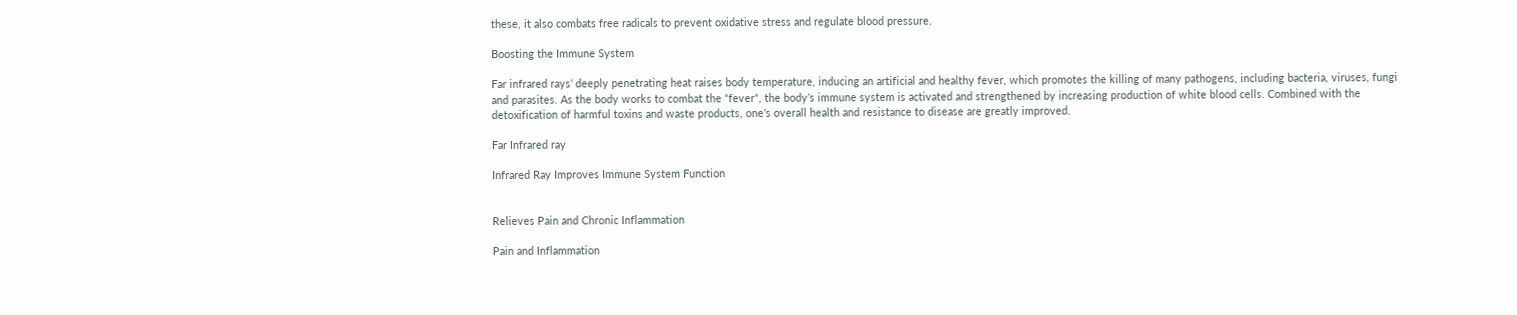these, it also combats free radicals to prevent oxidative stress and regulate blood pressure.

Boosting the Immune System

Far infrared rays’ deeply penetrating heat raises body temperature, inducing an artificial and healthy fever, which promotes the killing of many pathogens, including bacteria, viruses, fungi and parasites. As the body works to combat the “fever“, the body’s immune system is activated and strengthened by increasing production of white blood cells. Combined with the detoxification of harmful toxins and waste products, one’s overall health and resistance to disease are greatly improved.

Far Infrared ray

Infrared Ray Improves Immune System Function


Relieves Pain and Chronic Inflammation

Pain and Inflammation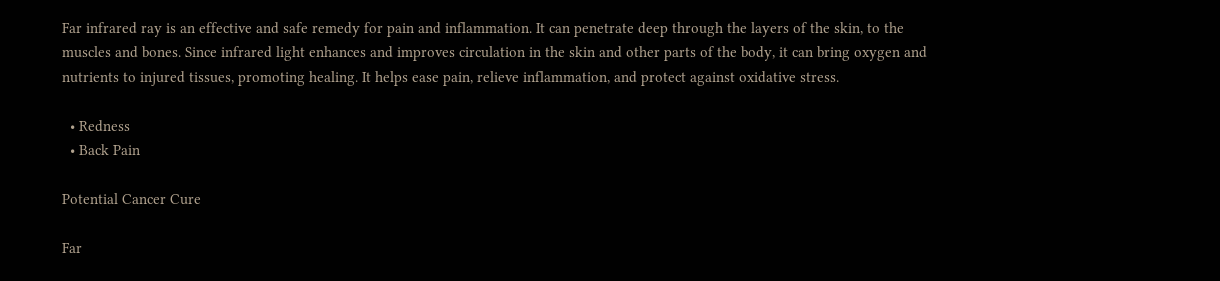Far infrared ray is an effective and safe remedy for pain and inflammation. It can penetrate deep through the layers of the skin, to the muscles and bones. Since infrared light enhances and improves circulation in the skin and other parts of the body, it can bring oxygen and nutrients to injured tissues, promoting healing. It helps ease pain, relieve inflammation, and protect against oxidative stress.

  • Redness
  • Back Pain

Potential Cancer Cure

Far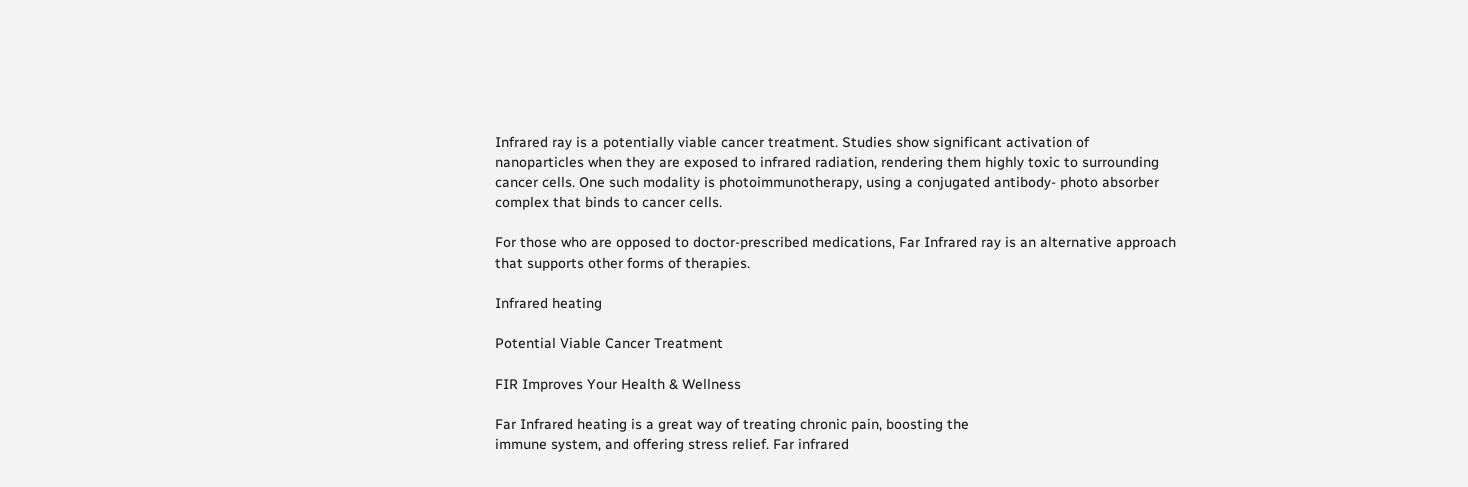Infrared ray is a potentially viable cancer treatment. Studies show significant activation of nanoparticles when they are exposed to infrared radiation, rendering them highly toxic to surrounding cancer cells. One such modality is photoimmunotherapy, using a conjugated antibody- photo absorber complex that binds to cancer cells.

For those who are opposed to doctor-prescribed medications, Far Infrared ray is an alternative approach that supports other forms of therapies.

Infrared heating

Potential Viable Cancer Treatment

FIR Improves Your Health & Wellness

Far Infrared heating is a great way of treating chronic pain, boosting the
immune system, and offering stress relief. Far infrared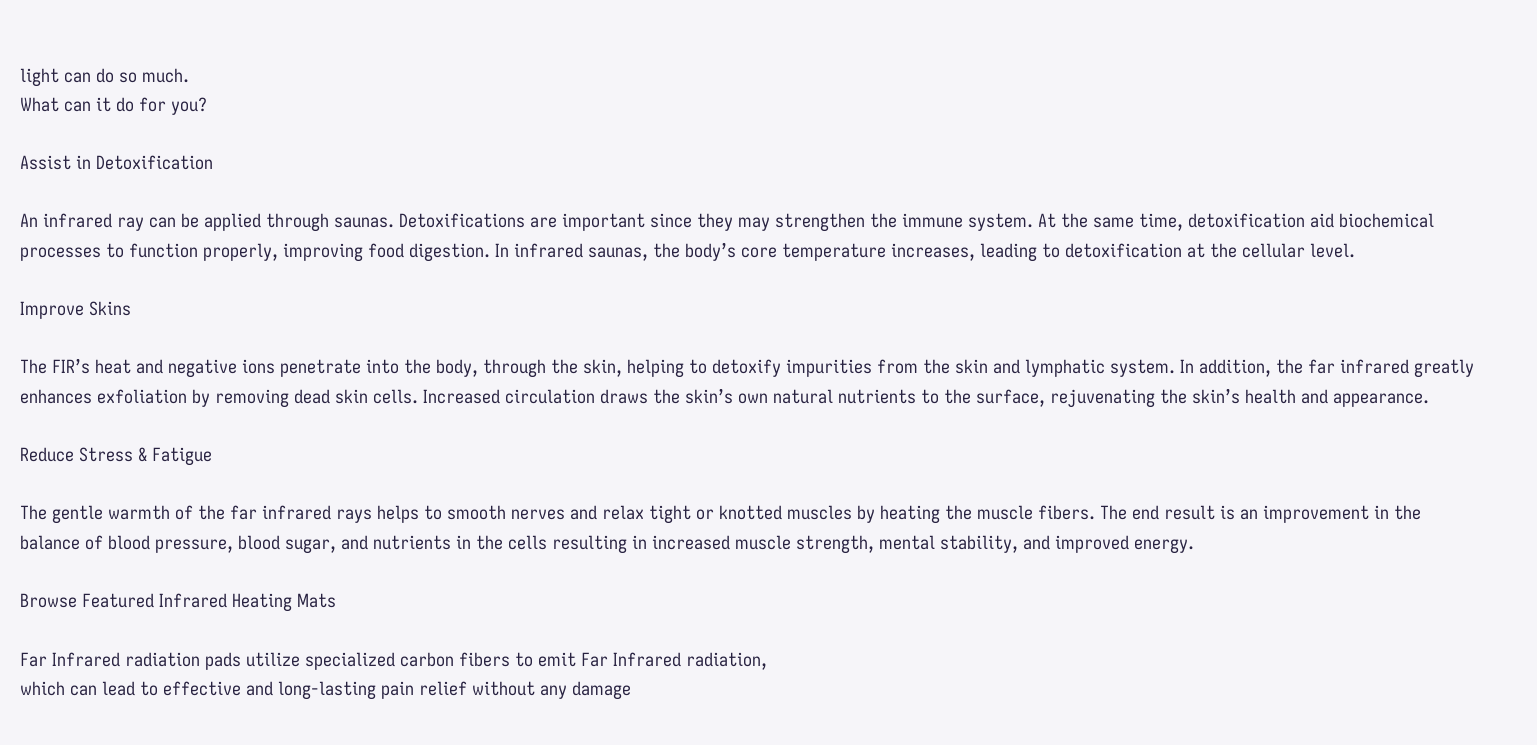light can do so much.
What can it do for you?

Assist in Detoxification

An infrared ray can be applied through saunas. Detoxifications are important since they may strengthen the immune system. At the same time, detoxification aid biochemical processes to function properly, improving food digestion. In infrared saunas, the body’s core temperature increases, leading to detoxification at the cellular level.

Improve Skins

The FIR’s heat and negative ions penetrate into the body, through the skin, helping to detoxify impurities from the skin and lymphatic system. In addition, the far infrared greatly enhances exfoliation by removing dead skin cells. Increased circulation draws the skin’s own natural nutrients to the surface, rejuvenating the skin’s health and appearance.

Reduce Stress & Fatigue

The gentle warmth of the far infrared rays helps to smooth nerves and relax tight or knotted muscles by heating the muscle fibers. The end result is an improvement in the balance of blood pressure, blood sugar, and nutrients in the cells resulting in increased muscle strength, mental stability, and improved energy.

Browse Featured Infrared Heating Mats

Far Infrared radiation pads utilize specialized carbon fibers to emit Far Infrared radiation,
which can lead to effective and long-lasting pain relief without any damage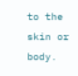to the skin or body.